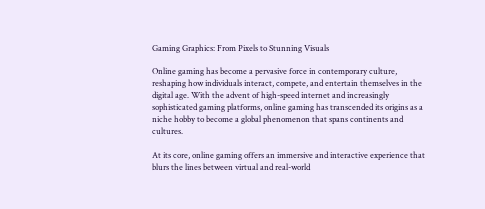Gaming Graphics: From Pixels to Stunning Visuals

Online gaming has become a pervasive force in contemporary culture, reshaping how individuals interact, compete, and entertain themselves in the digital age. With the advent of high-speed internet and increasingly sophisticated gaming platforms, online gaming has transcended its origins as a niche hobby to become a global phenomenon that spans continents and cultures.

At its core, online gaming offers an immersive and interactive experience that blurs the lines between virtual and real-world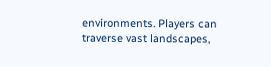environments. Players can traverse vast landscapes,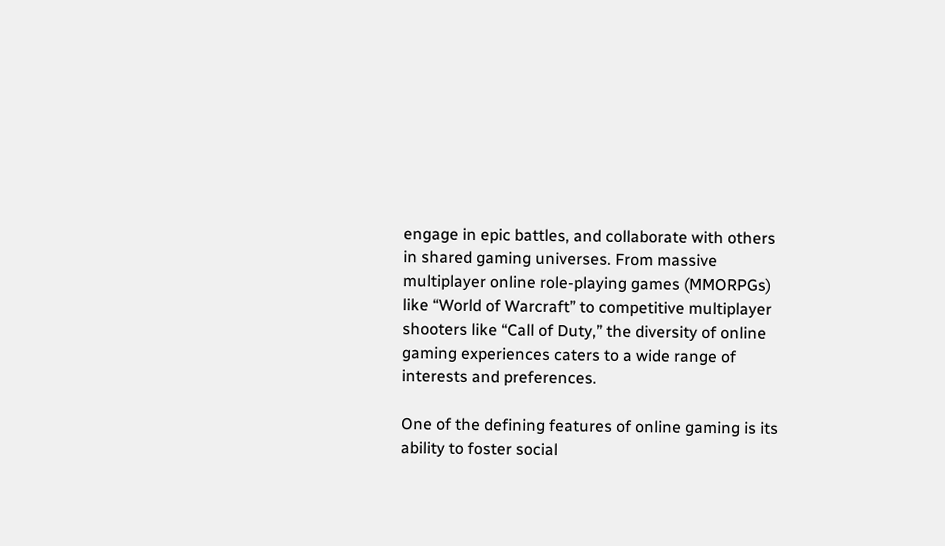engage in epic battles, and collaborate with others in shared gaming universes. From massive multiplayer online role-playing games (MMORPGs) like “World of Warcraft” to competitive multiplayer shooters like “Call of Duty,” the diversity of online gaming experiences caters to a wide range of interests and preferences.

One of the defining features of online gaming is its ability to foster social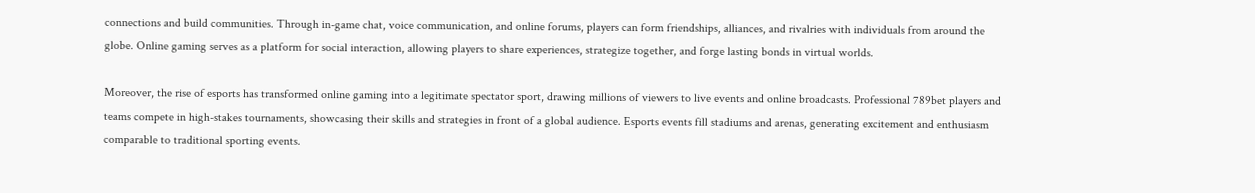connections and build communities. Through in-game chat, voice communication, and online forums, players can form friendships, alliances, and rivalries with individuals from around the globe. Online gaming serves as a platform for social interaction, allowing players to share experiences, strategize together, and forge lasting bonds in virtual worlds.

Moreover, the rise of esports has transformed online gaming into a legitimate spectator sport, drawing millions of viewers to live events and online broadcasts. Professional 789bet players and teams compete in high-stakes tournaments, showcasing their skills and strategies in front of a global audience. Esports events fill stadiums and arenas, generating excitement and enthusiasm comparable to traditional sporting events.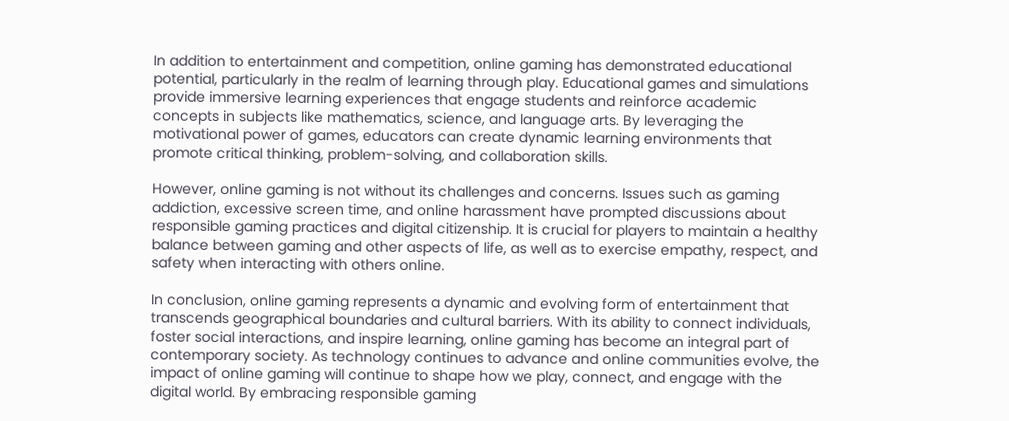In addition to entertainment and competition, online gaming has demonstrated educational potential, particularly in the realm of learning through play. Educational games and simulations provide immersive learning experiences that engage students and reinforce academic concepts in subjects like mathematics, science, and language arts. By leveraging the motivational power of games, educators can create dynamic learning environments that promote critical thinking, problem-solving, and collaboration skills.

However, online gaming is not without its challenges and concerns. Issues such as gaming addiction, excessive screen time, and online harassment have prompted discussions about responsible gaming practices and digital citizenship. It is crucial for players to maintain a healthy balance between gaming and other aspects of life, as well as to exercise empathy, respect, and safety when interacting with others online.

In conclusion, online gaming represents a dynamic and evolving form of entertainment that transcends geographical boundaries and cultural barriers. With its ability to connect individuals, foster social interactions, and inspire learning, online gaming has become an integral part of contemporary society. As technology continues to advance and online communities evolve, the impact of online gaming will continue to shape how we play, connect, and engage with the digital world. By embracing responsible gaming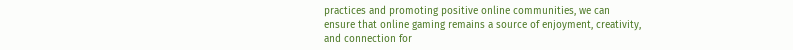practices and promoting positive online communities, we can ensure that online gaming remains a source of enjoyment, creativity, and connection for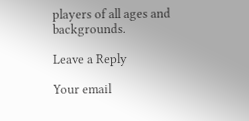players of all ages and backgrounds.

Leave a Reply

Your email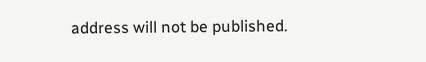address will not be published.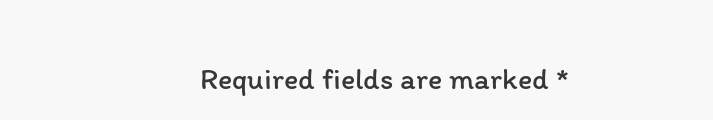Required fields are marked *